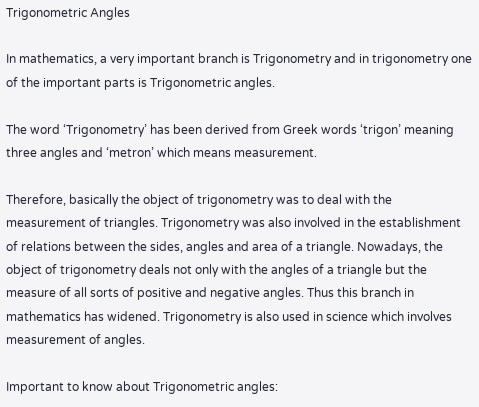Trigonometric Angles

In mathematics, a very important branch is Trigonometry and in trigonometry one of the important parts is Trigonometric angles.

The word ‘Trigonometry’ has been derived from Greek words ‘trigon’ meaning three angles and ‘metron’ which means measurement.

Therefore, basically the object of trigonometry was to deal with the measurement of triangles. Trigonometry was also involved in the establishment of relations between the sides, angles and area of a triangle. Nowadays, the object of trigonometry deals not only with the angles of a triangle but the measure of all sorts of positive and negative angles. Thus this branch in mathematics has widened. Trigonometry is also used in science which involves measurement of angles.

Important to know about Trigonometric angles: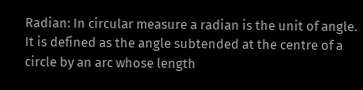Radian: In circular measure a radian is the unit of angle. It is defined as the angle subtended at the centre of a circle by an arc whose length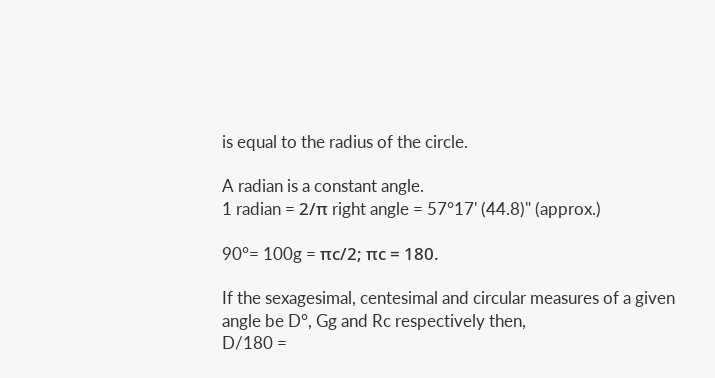is equal to the radius of the circle.

A radian is a constant angle.
1 radian = 2/π right angle = 57°17' (44.8)" (approx.)

90°= 100g = πc/2; πc = 180.

If the sexagesimal, centesimal and circular measures of a given angle be D°, Gg and Rc respectively then,
D/180 =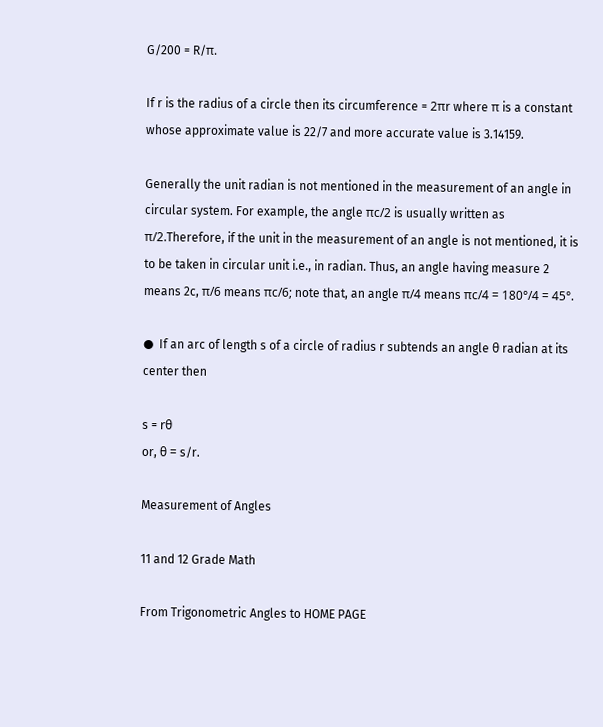G/200 = R/π.

If r is the radius of a circle then its circumference = 2πr where π is a constant whose approximate value is 22/7 and more accurate value is 3.14159.

Generally the unit radian is not mentioned in the measurement of an angle in circular system. For example, the angle πc/2 is usually written as π/2.Therefore, if the unit in the measurement of an angle is not mentioned, it is to be taken in circular unit i.e., in radian. Thus, an angle having measure 2 means 2c, π/6 means πc/6; note that, an angle π/4 means πc/4 = 180°/4 = 45°.

●  If an arc of length s of a circle of radius r subtends an angle θ radian at its center then

s = rθ
or, θ = s/r.

Measurement of Angles

11 and 12 Grade Math

From Trigonometric Angles to HOME PAGE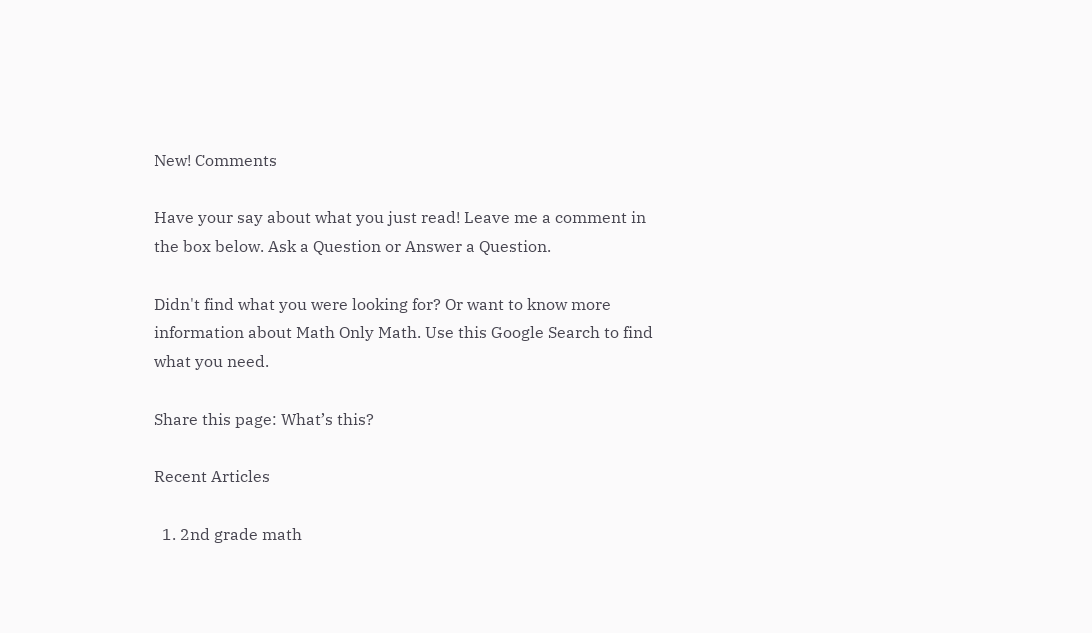New! Comments

Have your say about what you just read! Leave me a comment in the box below. Ask a Question or Answer a Question.

Didn't find what you were looking for? Or want to know more information about Math Only Math. Use this Google Search to find what you need.

Share this page: What’s this?

Recent Articles

  1. 2nd grade math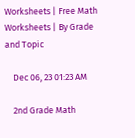Worksheets | Free Math Worksheets | By Grade and Topic

    Dec 06, 23 01:23 AM

    2nd Grade Math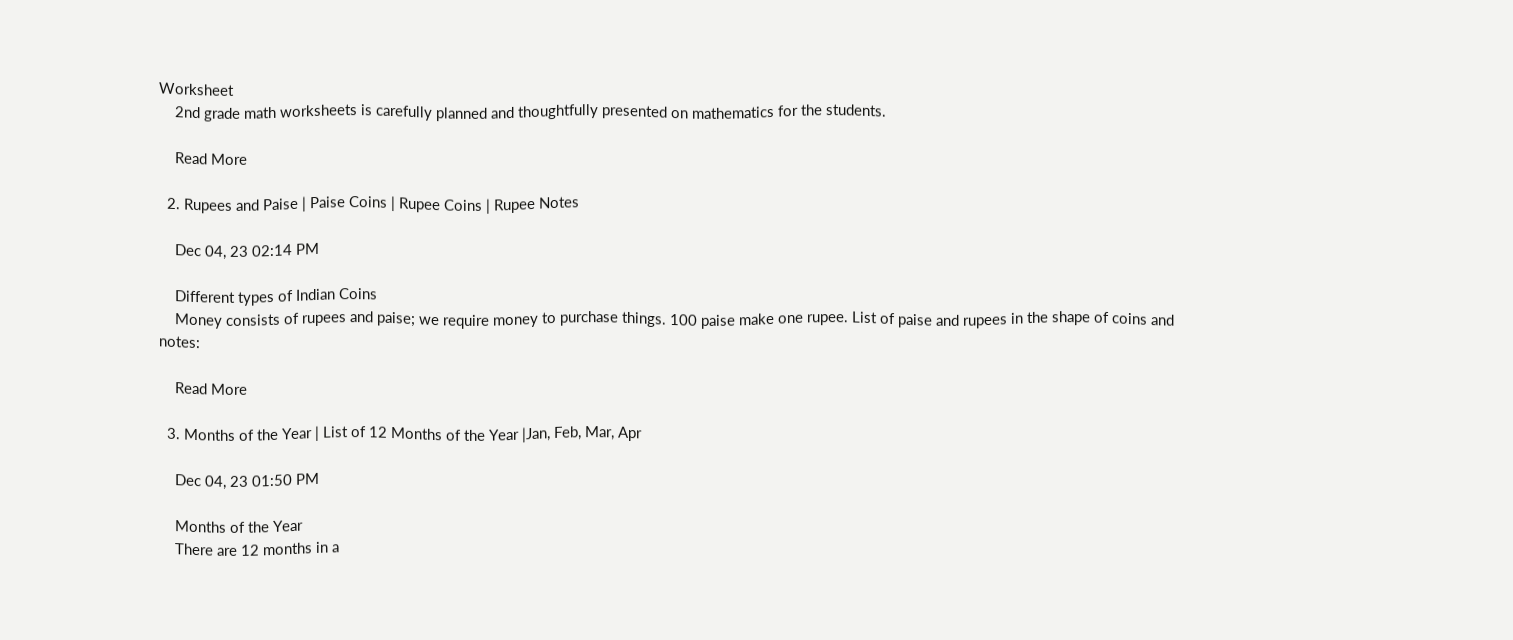Worksheet
    2nd grade math worksheets is carefully planned and thoughtfully presented on mathematics for the students.

    Read More

  2. Rupees and Paise | Paise Coins | Rupee Coins | Rupee Notes

    Dec 04, 23 02:14 PM

    Different types of Indian Coins
    Money consists of rupees and paise; we require money to purchase things. 100 paise make one rupee. List of paise and rupees in the shape of coins and notes:

    Read More

  3. Months of the Year | List of 12 Months of the Year |Jan, Feb, Mar, Apr

    Dec 04, 23 01:50 PM

    Months of the Year
    There are 12 months in a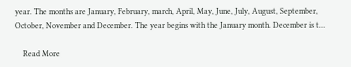year. The months are January, February, march, April, May, June, July, August, September, October, November and December. The year begins with the January month. December is t…

    Read More